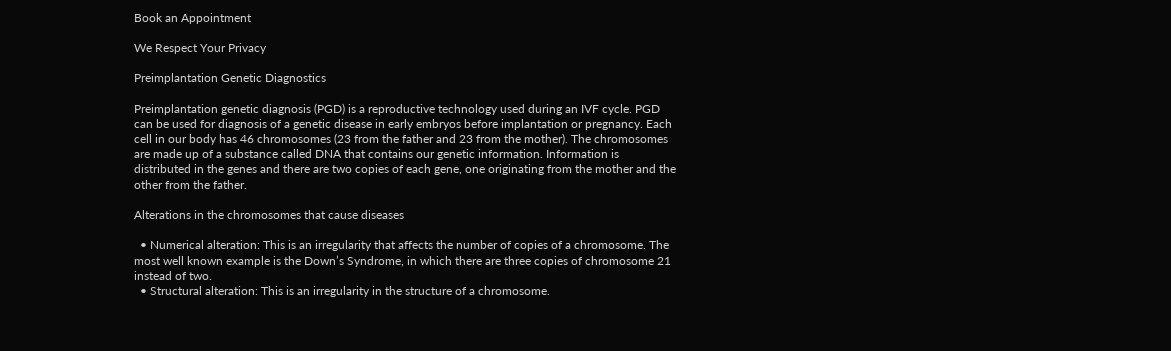Book an Appointment

We Respect Your Privacy

Preimplantation Genetic Diagnostics

Preimplantation genetic diagnosis (PGD) is a reproductive technology used during an IVF cycle. PGD can be used for diagnosis of a genetic disease in early embryos before implantation or pregnancy. Each cell in our body has 46 chromosomes (23 from the father and 23 from the mother). The chromosomes are made up of a substance called DNA that contains our genetic information. Information is distributed in the genes and there are two copies of each gene, one originating from the mother and the other from the father.

Alterations in the chromosomes that cause diseases

  • Numerical alteration: This is an irregularity that affects the number of copies of a chromosome. The most well known example is the Down’s Syndrome, in which there are three copies of chromosome 21 instead of two.
  • Structural alteration: This is an irregularity in the structure of a chromosome.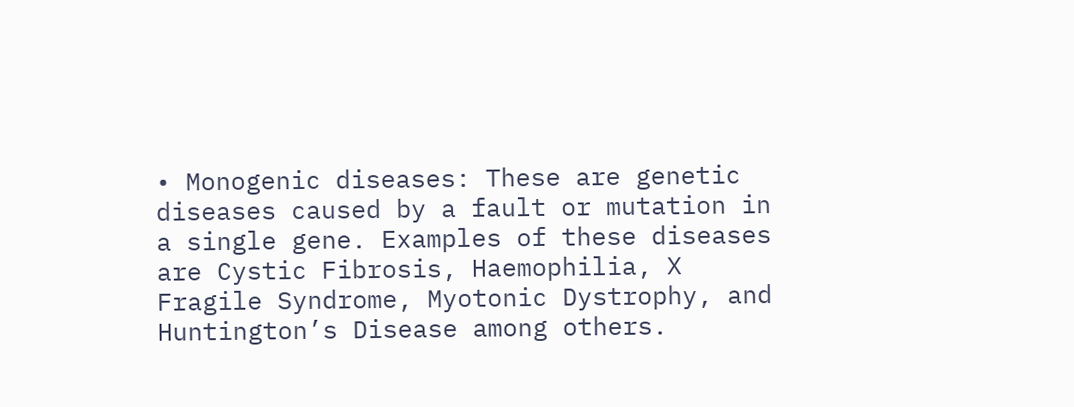• Monogenic diseases: These are genetic diseases caused by a fault or mutation in a single gene. Examples of these diseases are Cystic Fibrosis, Haemophilia, X Fragile Syndrome, Myotonic Dystrophy, and Huntington’s Disease among others.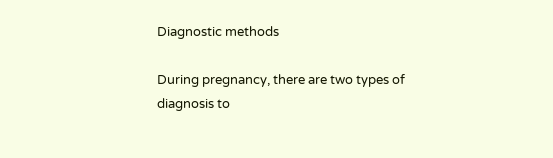Diagnostic methods

During pregnancy, there are two types of diagnosis to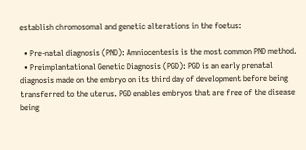establish chromosomal and genetic alterations in the foetus:

  • Pre-natal diagnosis (PND): Amniocentesis is the most common PND method.
  • Preimplantational Genetic Diagnosis (PGD): PGD is an early prenatal diagnosis made on the embryo on its third day of development before being transferred to the uterus. PGD enables embryos that are free of the disease being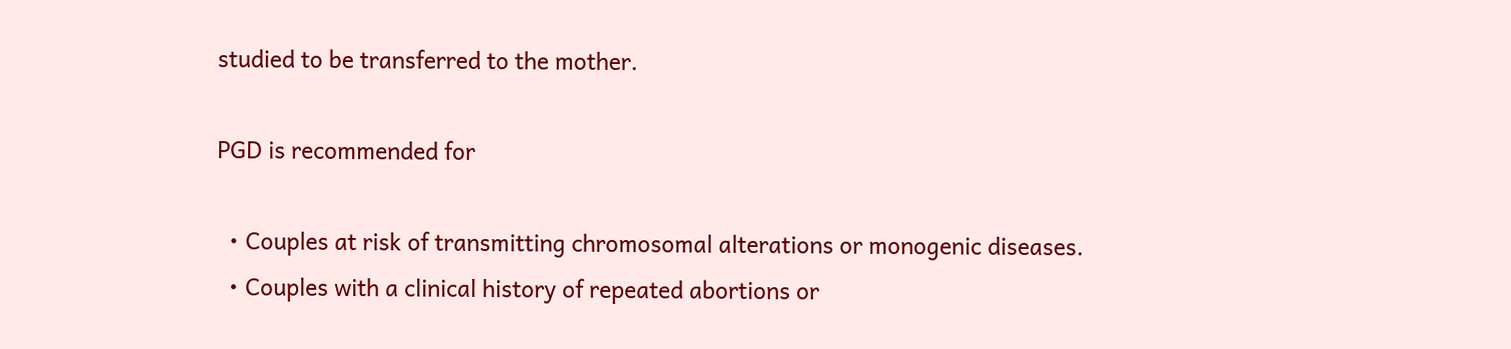studied to be transferred to the mother.

PGD is recommended for

  • Couples at risk of transmitting chromosomal alterations or monogenic diseases.
  • Couples with a clinical history of repeated abortions or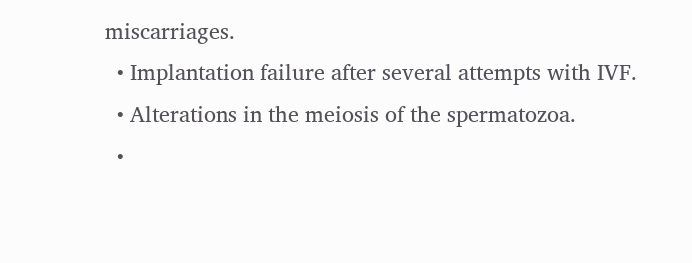miscarriages.
  • Implantation failure after several attempts with IVF.
  • Alterations in the meiosis of the spermatozoa.
  •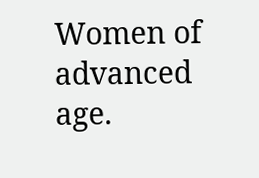Women of advanced age.